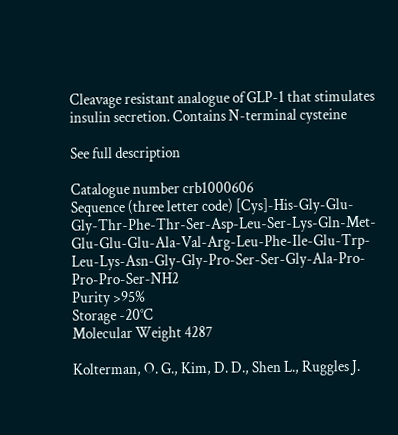Cleavage resistant analogue of GLP-1 that stimulates insulin secretion. Contains N-terminal cysteine

See full description

Catalogue number crb1000606
Sequence (three letter code) [Cys]-His-Gly-Glu-Gly-Thr-Phe-Thr-Ser-Asp-Leu-Ser-Lys-Gln-Met-Glu-Glu-Glu-Ala-Val-Arg-Leu-Phe-Ile-Glu-Trp-Leu-Lys-Asn-Gly-Gly-Pro-Ser-Ser-Gly-Ala-Pro-Pro-Pro-Ser-NH2
Purity >95%
Storage -20°C
Molecular Weight 4287

Kolterman, O. G., Kim, D. D., Shen L., Ruggles J.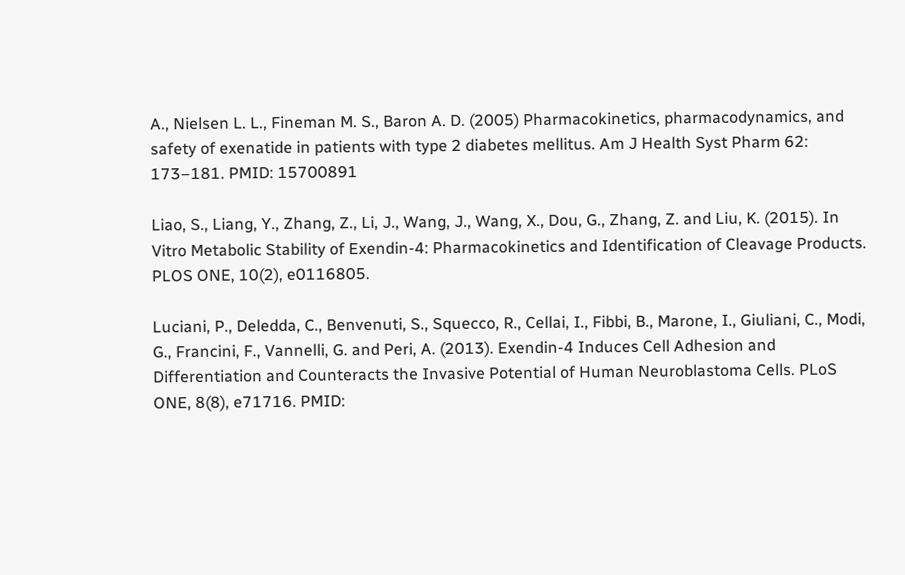A., Nielsen L. L., Fineman M. S., Baron A. D. (2005) Pharmacokinetics, pharmacodynamics, and safety of exenatide in patients with type 2 diabetes mellitus. Am J Health Syst Pharm 62: 173–181. PMID: 15700891

Liao, S., Liang, Y., Zhang, Z., Li, J., Wang, J., Wang, X., Dou, G., Zhang, Z. and Liu, K. (2015). In Vitro Metabolic Stability of Exendin-4: Pharmacokinetics and Identification of Cleavage Products. PLOS ONE, 10(2), e0116805.

Luciani, P., Deledda, C., Benvenuti, S., Squecco, R., Cellai, I., Fibbi, B., Marone, I., Giuliani, C., Modi, G., Francini, F., Vannelli, G. and Peri, A. (2013). Exendin-4 Induces Cell Adhesion and Differentiation and Counteracts the Invasive Potential of Human Neuroblastoma Cells. PLoS ONE, 8(8), e71716. PMID: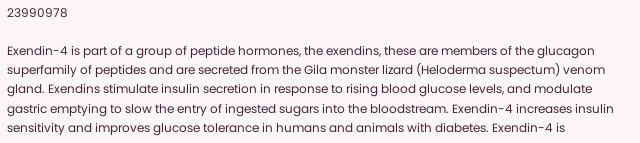23990978

Exendin-4 is part of a group of peptide hormones, the exendins, these are members of the glucagon superfamily of peptides and are secreted from the Gila monster lizard (Heloderma suspectum) venom gland. Exendins stimulate insulin secretion in response to rising blood glucose levels, and modulate gastric emptying to slow the entry of ingested sugars into the bloodstream. Exendin-4 increases insulin sensitivity and improves glucose tolerance in humans and animals with diabetes. Exendin-4 is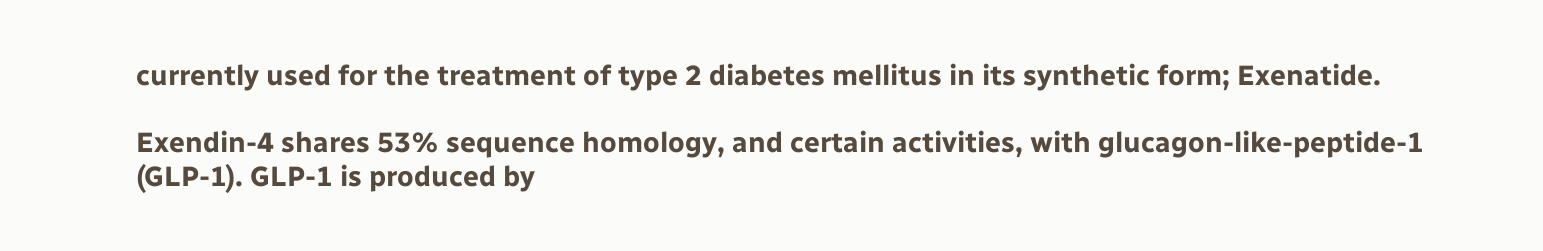currently used for the treatment of type 2 diabetes mellitus in its synthetic form; Exenatide.

Exendin-4 shares 53% sequence homology, and certain activities, with glucagon-like-peptide-1 (GLP-1). GLP-1 is produced by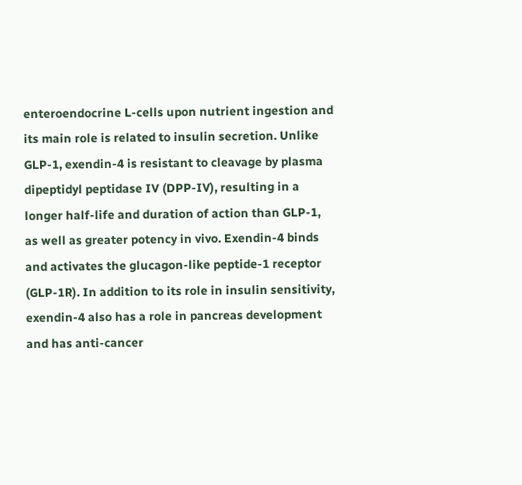enteroendocrine L-cells upon nutrient ingestion and its main role is related to insulin secretion. Unlike GLP-1, exendin-4 is resistant to cleavage by plasma dipeptidyl peptidase IV (DPP-IV), resulting in a longer half-life and duration of action than GLP-1, as well as greater potency in vivo. Exendin-4 binds and activates the glucagon-like peptide-1 receptor (GLP-1R). In addition to its role in insulin sensitivity, exendin-4 also has a role in pancreas development and has anti-cancer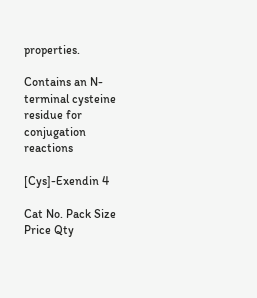properties.

Contains an N-terminal cysteine residue for conjugation reactions

[Cys]-Exendin 4

Cat No. Pack Size Price Qty